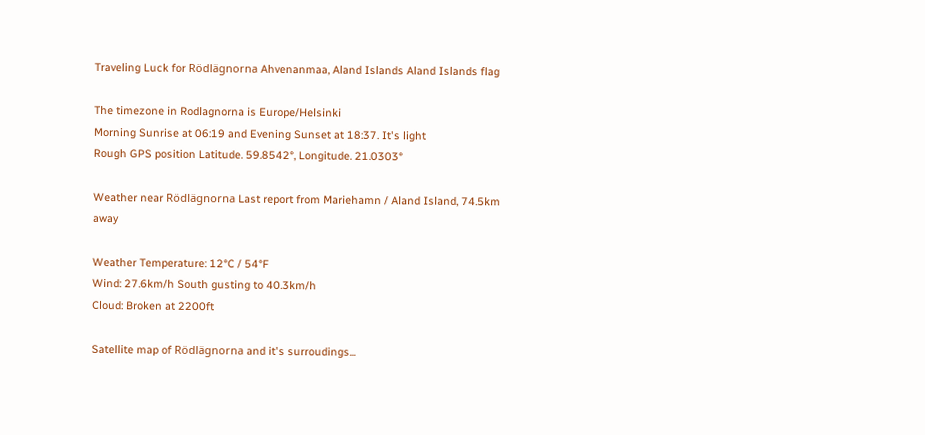Traveling Luck for Rödlägnorna Ahvenanmaa, Aland Islands Aland Islands flag

The timezone in Rodlagnorna is Europe/Helsinki
Morning Sunrise at 06:19 and Evening Sunset at 18:37. It's light
Rough GPS position Latitude. 59.8542°, Longitude. 21.0303°

Weather near Rödlägnorna Last report from Mariehamn / Aland Island, 74.5km away

Weather Temperature: 12°C / 54°F
Wind: 27.6km/h South gusting to 40.3km/h
Cloud: Broken at 2200ft

Satellite map of Rödlägnorna and it's surroudings...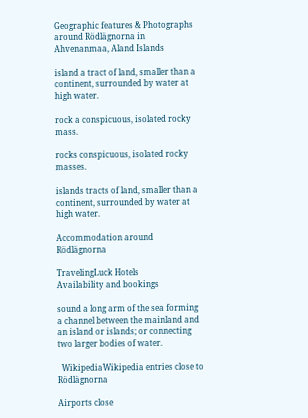Geographic features & Photographs around Rödlägnorna in Ahvenanmaa, Aland Islands

island a tract of land, smaller than a continent, surrounded by water at high water.

rock a conspicuous, isolated rocky mass.

rocks conspicuous, isolated rocky masses.

islands tracts of land, smaller than a continent, surrounded by water at high water.

Accommodation around Rödlägnorna

TravelingLuck Hotels
Availability and bookings

sound a long arm of the sea forming a channel between the mainland and an island or islands; or connecting two larger bodies of water.

  WikipediaWikipedia entries close to Rödlägnorna

Airports close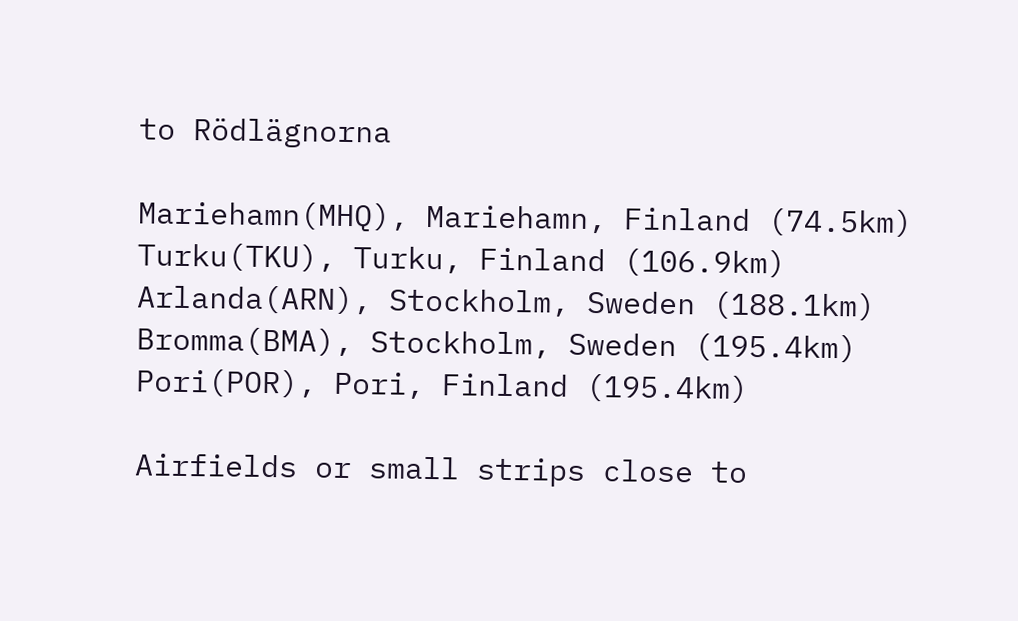to Rödlägnorna

Mariehamn(MHQ), Mariehamn, Finland (74.5km)
Turku(TKU), Turku, Finland (106.9km)
Arlanda(ARN), Stockholm, Sweden (188.1km)
Bromma(BMA), Stockholm, Sweden (195.4km)
Pori(POR), Pori, Finland (195.4km)

Airfields or small strips close to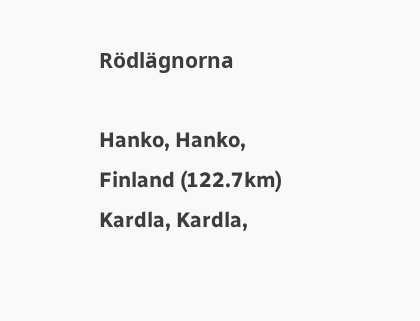Rödlägnorna

Hanko, Hanko, Finland (122.7km)
Kardla, Kardla,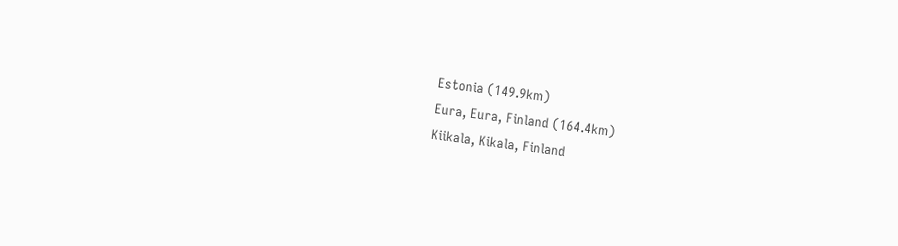Estonia (149.9km)
Eura, Eura, Finland (164.4km)
Kiikala, Kikala, Finland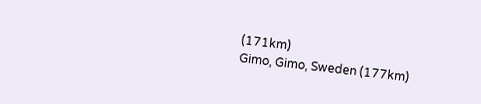(171km)
Gimo, Gimo, Sweden (177km)